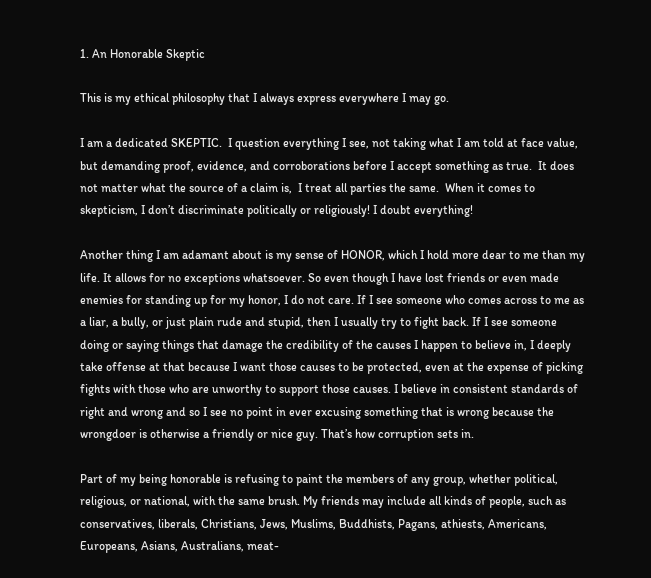1. An Honorable Skeptic

This is my ethical philosophy that I always express everywhere I may go.

I am a dedicated SKEPTIC.  I question everything I see, not taking what I am told at face value, but demanding proof, evidence, and corroborations before I accept something as true.  It does not matter what the source of a claim is,  I treat all parties the same.  When it comes to skepticism, I don’t discriminate politically or religiously! I doubt everything!

Another thing I am adamant about is my sense of HONOR, which I hold more dear to me than my life. It allows for no exceptions whatsoever. So even though I have lost friends or even made enemies for standing up for my honor, I do not care. If I see someone who comes across to me as a liar, a bully, or just plain rude and stupid, then I usually try to fight back. If I see someone doing or saying things that damage the credibility of the causes I happen to believe in, I deeply take offense at that because I want those causes to be protected, even at the expense of picking fights with those who are unworthy to support those causes. I believe in consistent standards of right and wrong and so I see no point in ever excusing something that is wrong because the wrongdoer is otherwise a friendly or nice guy. That’s how corruption sets in.

Part of my being honorable is refusing to paint the members of any group, whether political, religious, or national, with the same brush. My friends may include all kinds of people, such as conservatives, liberals, Christians, Jews, Muslims, Buddhists, Pagans, athiests, Americans, Europeans, Asians, Australians, meat-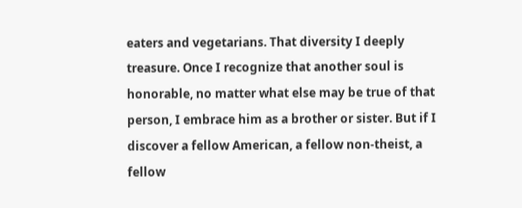eaters and vegetarians. That diversity I deeply treasure. Once I recognize that another soul is honorable, no matter what else may be true of that person, I embrace him as a brother or sister. But if I discover a fellow American, a fellow non-theist, a fellow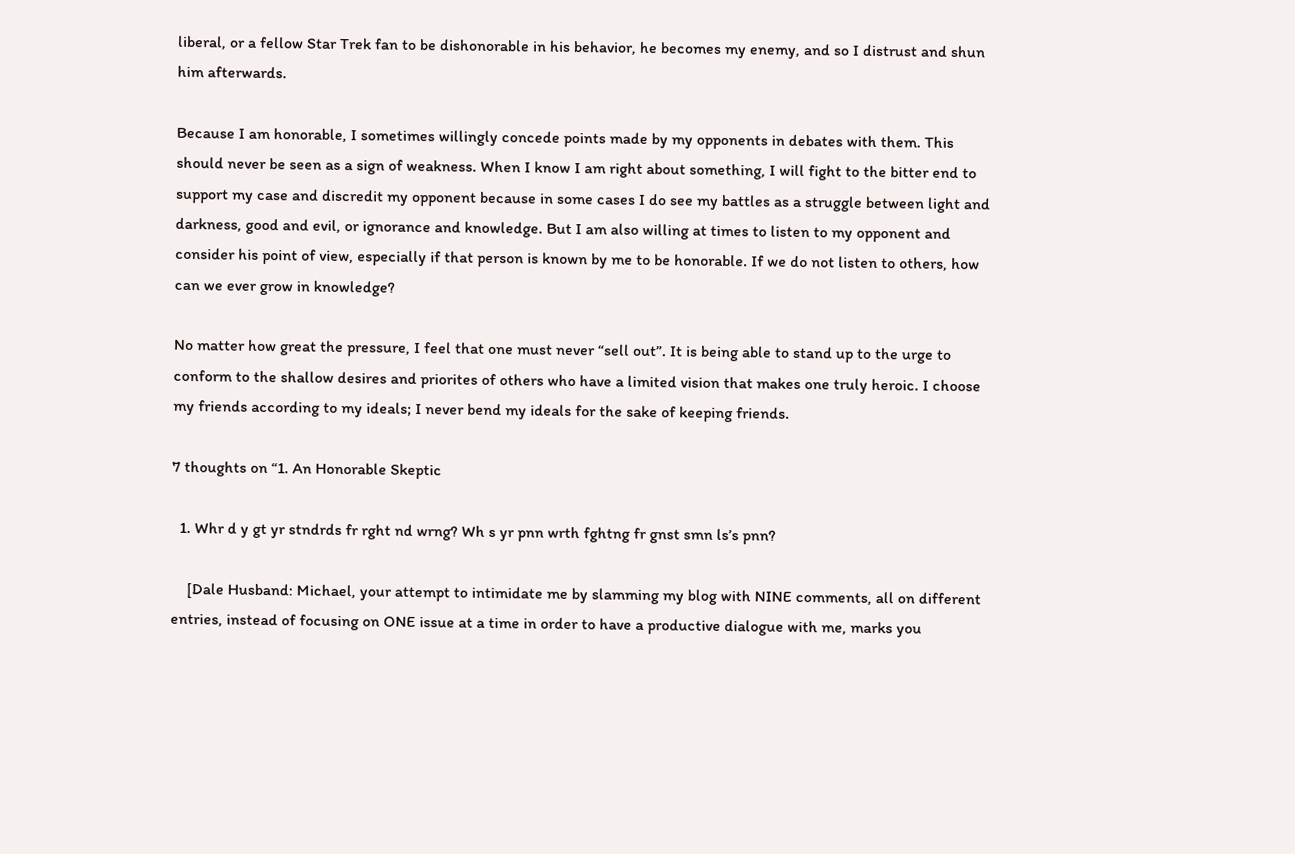liberal, or a fellow Star Trek fan to be dishonorable in his behavior, he becomes my enemy, and so I distrust and shun him afterwards.

Because I am honorable, I sometimes willingly concede points made by my opponents in debates with them. This should never be seen as a sign of weakness. When I know I am right about something, I will fight to the bitter end to support my case and discredit my opponent because in some cases I do see my battles as a struggle between light and darkness, good and evil, or ignorance and knowledge. But I am also willing at times to listen to my opponent and consider his point of view, especially if that person is known by me to be honorable. If we do not listen to others, how can we ever grow in knowledge?

No matter how great the pressure, I feel that one must never “sell out”. It is being able to stand up to the urge to conform to the shallow desires and priorites of others who have a limited vision that makes one truly heroic. I choose my friends according to my ideals; I never bend my ideals for the sake of keeping friends.

7 thoughts on “1. An Honorable Skeptic

  1. Whr d y gt yr stndrds fr rght nd wrng? Wh s yr pnn wrth fghtng fr gnst smn ls’s pnn?

    [Dale Husband: Michael, your attempt to intimidate me by slamming my blog with NINE comments, all on different entries, instead of focusing on ONE issue at a time in order to have a productive dialogue with me, marks you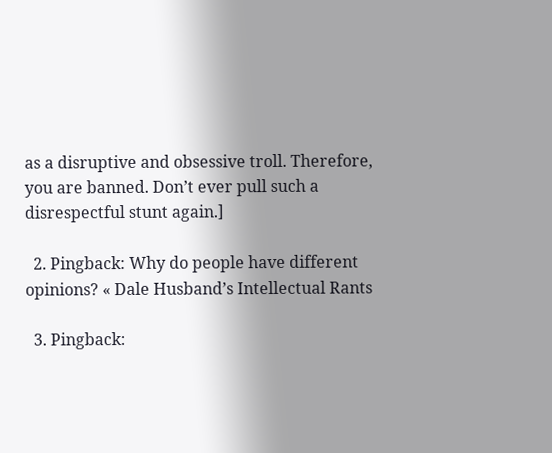as a disruptive and obsessive troll. Therefore, you are banned. Don’t ever pull such a disrespectful stunt again.]

  2. Pingback: Why do people have different opinions? « Dale Husband’s Intellectual Rants

  3. Pingback: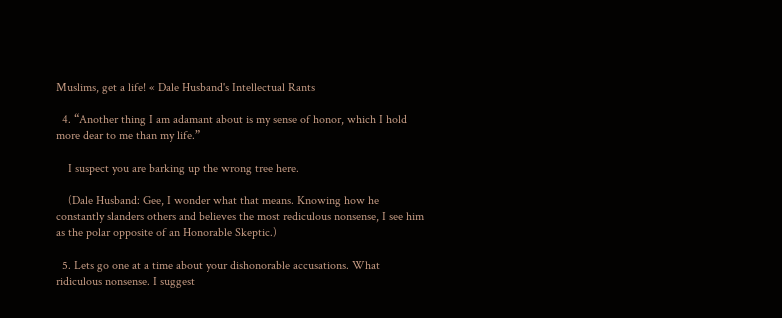Muslims, get a life! « Dale Husband's Intellectual Rants

  4. “Another thing I am adamant about is my sense of honor, which I hold more dear to me than my life.”

    I suspect you are barking up the wrong tree here.

    (Dale Husband: Gee, I wonder what that means. Knowing how he constantly slanders others and believes the most rediculous nonsense, I see him as the polar opposite of an Honorable Skeptic.)

  5. Lets go one at a time about your dishonorable accusations. What ridiculous nonsense. I suggest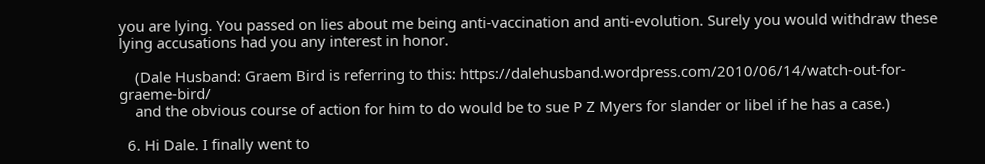you are lying. You passed on lies about me being anti-vaccination and anti-evolution. Surely you would withdraw these lying accusations had you any interest in honor.

    (Dale Husband: Graem Bird is referring to this: https://dalehusband.wordpress.com/2010/06/14/watch-out-for-graeme-bird/
    and the obvious course of action for him to do would be to sue P Z Myers for slander or libel if he has a case.)

  6. Hi Dale. I finally went to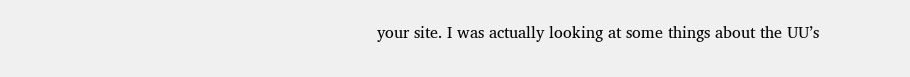your site. I was actually looking at some things about the UU’s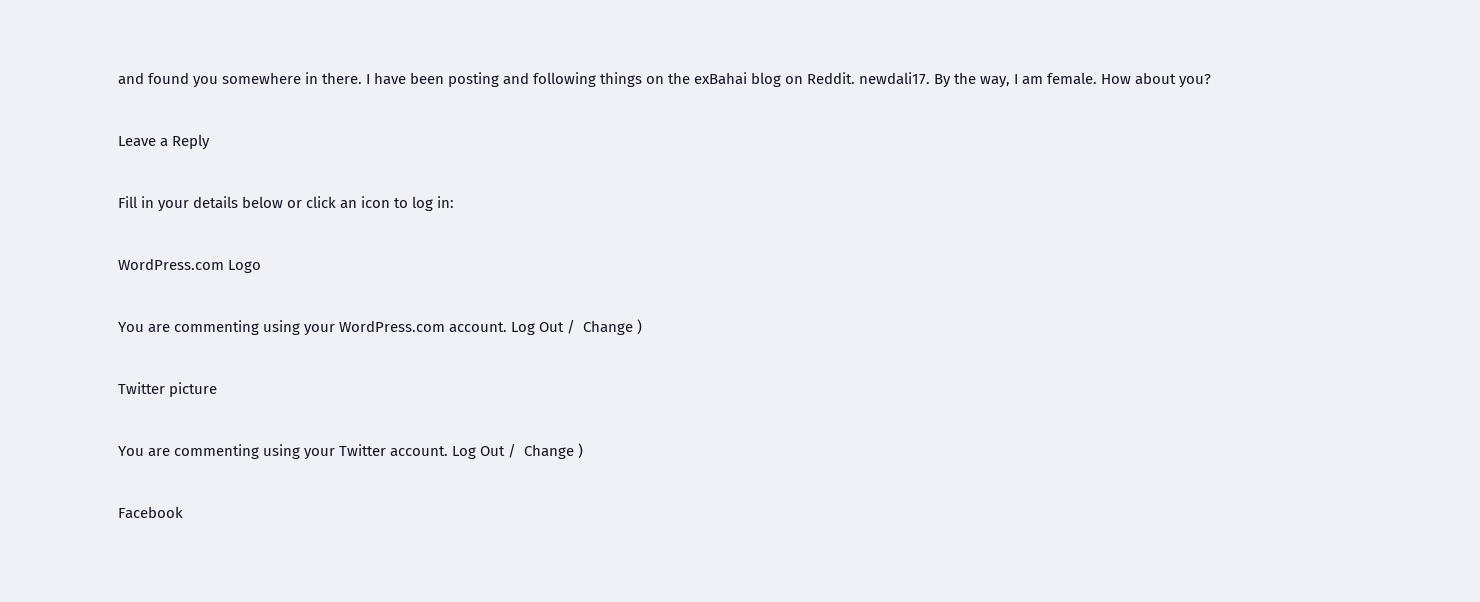and found you somewhere in there. I have been posting and following things on the exBahai blog on Reddit. newdali17. By the way, I am female. How about you?

Leave a Reply

Fill in your details below or click an icon to log in:

WordPress.com Logo

You are commenting using your WordPress.com account. Log Out /  Change )

Twitter picture

You are commenting using your Twitter account. Log Out /  Change )

Facebook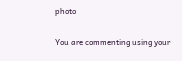photo

You are commenting using your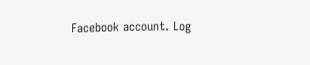Facebook account. Log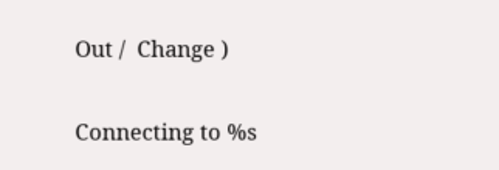Out /  Change )

Connecting to %s